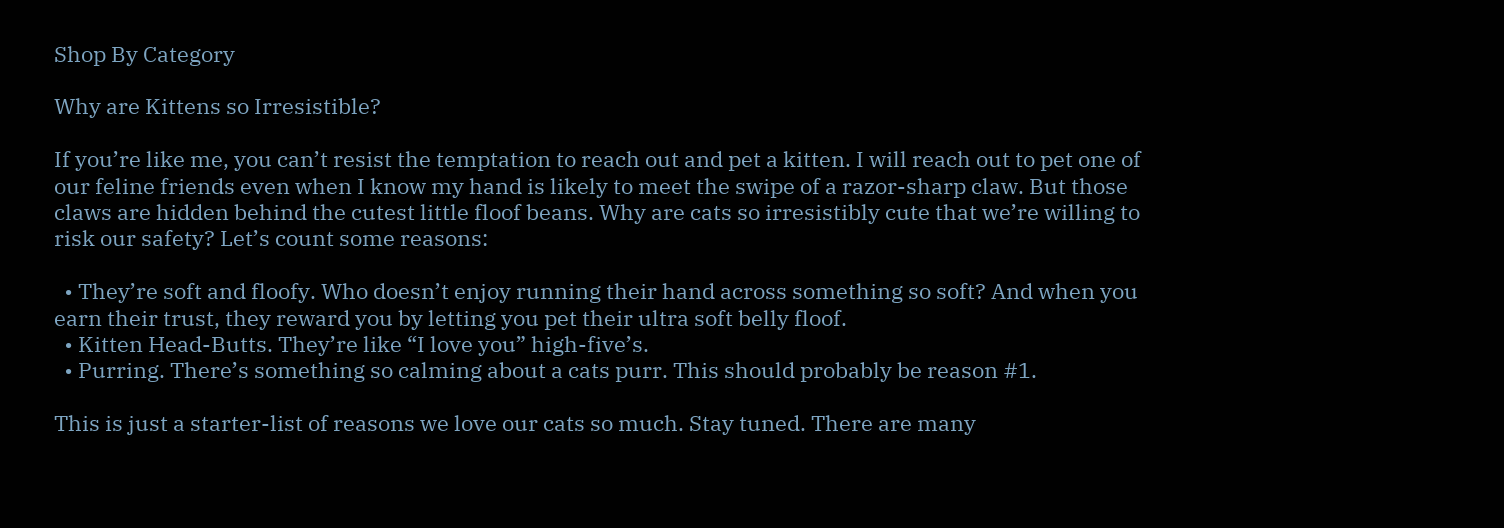Shop By Category

Why are Kittens so Irresistible?

If you’re like me, you can’t resist the temptation to reach out and pet a kitten. I will reach out to pet one of our feline friends even when I know my hand is likely to meet the swipe of a razor-sharp claw. But those claws are hidden behind the cutest little floof beans. Why are cats so irresistibly cute that we’re willing to risk our safety? Let’s count some reasons:

  • They’re soft and floofy. Who doesn’t enjoy running their hand across something so soft? And when you earn their trust, they reward you by letting you pet their ultra soft belly floof.
  • Kitten Head-Butts. They’re like “I love you” high-five’s.
  • Purring. There’s something so calming about a cats purr. This should probably be reason #1.

This is just a starter-list of reasons we love our cats so much. Stay tuned. There are many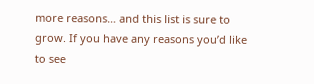more reasons… and this list is sure to grow. If you have any reasons you’d like to see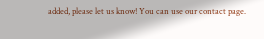added, please let us know! You can use our contact page.